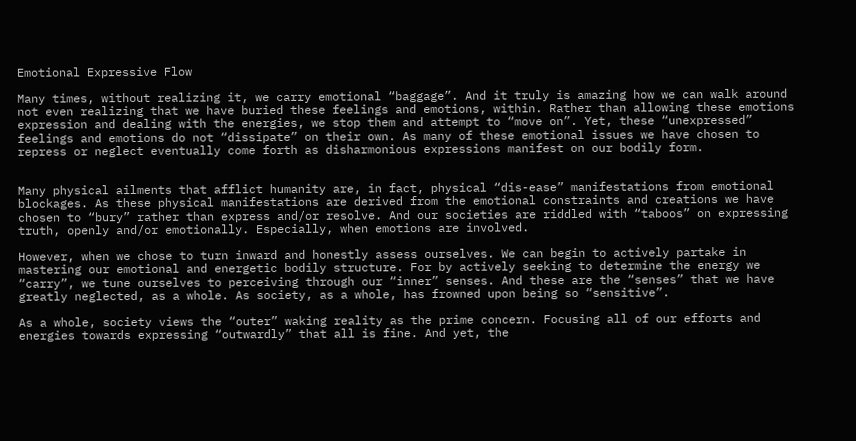Emotional Expressive Flow

Many times, without realizing it, we carry emotional “baggage”. And it truly is amazing how we can walk around not even realizing that we have buried these feelings and emotions, within. Rather than allowing these emotions expression and dealing with the energies, we stop them and attempt to “move on”. Yet, these “unexpressed” feelings and emotions do not “dissipate” on their own. As many of these emotional issues we have chosen to repress or neglect eventually come forth as disharmonious expressions manifest on our bodily form.


Many physical ailments that afflict humanity are, in fact, physical “dis-ease” manifestations from emotional blockages. As these physical manifestations are derived from the emotional constraints and creations we have chosen to “bury” rather than express and/or resolve. And our societies are riddled with “taboos” on expressing truth, openly and/or emotionally. Especially, when emotions are involved.

However, when we chose to turn inward and honestly assess ourselves. We can begin to actively partake in mastering our emotional and energetic bodily structure. For by actively seeking to determine the energy we “carry”, we tune ourselves to perceiving through our “inner” senses. And these are the “senses” that we have greatly neglected, as a whole. As society, as a whole, has frowned upon being so “sensitive”.

As a whole, society views the “outer” waking reality as the prime concern. Focusing all of our efforts and energies towards expressing “outwardly” that all is fine. And yet, the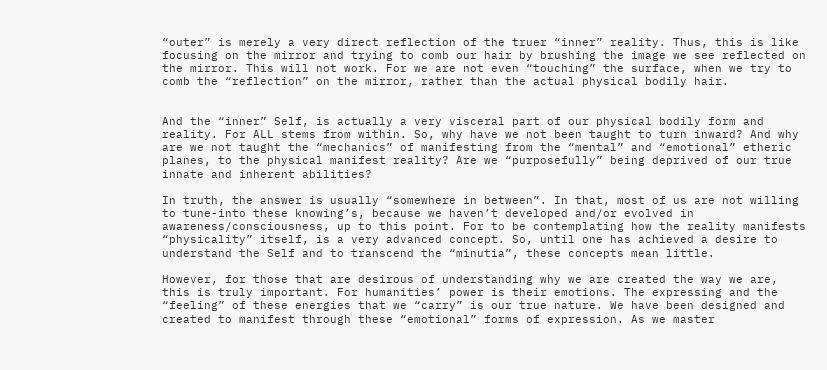“outer” is merely a very direct reflection of the truer “inner” reality. Thus, this is like focusing on the mirror and trying to comb our hair by brushing the image we see reflected on the mirror. This will not work. For we are not even “touching” the surface, when we try to comb the “reflection” on the mirror, rather than the actual physical bodily hair.


And the “inner” Self, is actually a very visceral part of our physical bodily form and reality. For ALL stems from within. So, why have we not been taught to turn inward? And why are we not taught the “mechanics” of manifesting from the “mental” and “emotional” etheric planes, to the physical manifest reality? Are we “purposefully” being deprived of our true innate and inherent abilities?

In truth, the answer is usually “somewhere in between”. In that, most of us are not willing to tune-into these knowing’s, because we haven’t developed and/or evolved in awareness/consciousness, up to this point. For to be contemplating how the reality manifests “physicality” itself, is a very advanced concept. So, until one has achieved a desire to understand the Self and to transcend the “minutia”, these concepts mean little.

However, for those that are desirous of understanding why we are created the way we are, this is truly important. For humanities’ power is their emotions. The expressing and the “feeling” of these energies that we “carry” is our true nature. We have been designed and created to manifest through these “emotional” forms of expression. As we master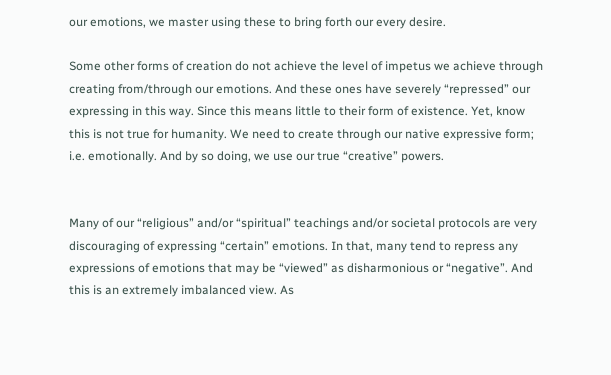our emotions, we master using these to bring forth our every desire.

Some other forms of creation do not achieve the level of impetus we achieve through creating from/through our emotions. And these ones have severely “repressed” our expressing in this way. Since this means little to their form of existence. Yet, know this is not true for humanity. We need to create through our native expressive form; i.e. emotionally. And by so doing, we use our true “creative” powers.


Many of our “religious” and/or “spiritual” teachings and/or societal protocols are very discouraging of expressing “certain” emotions. In that, many tend to repress any expressions of emotions that may be “viewed” as disharmonious or “negative”. And this is an extremely imbalanced view. As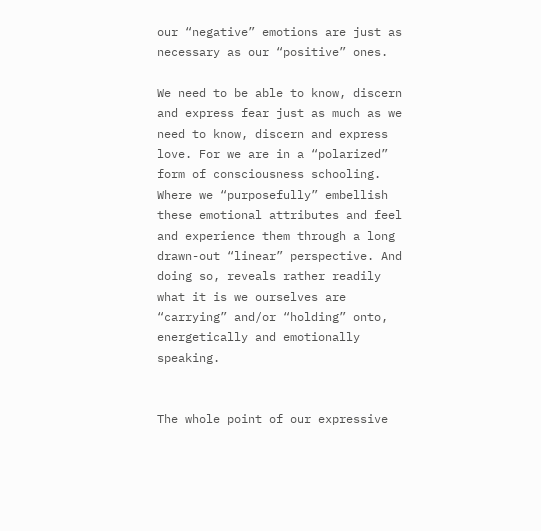our “negative” emotions are just as necessary as our “positive” ones.

We need to be able to know, discern and express fear just as much as we need to know, discern and express love. For we are in a “polarized” form of consciousness schooling. Where we “purposefully” embellish these emotional attributes and feel and experience them through a long drawn-out “linear” perspective. And doing so, reveals rather readily what it is we ourselves are “carrying” and/or “holding” onto, energetically and emotionally speaking.


The whole point of our expressive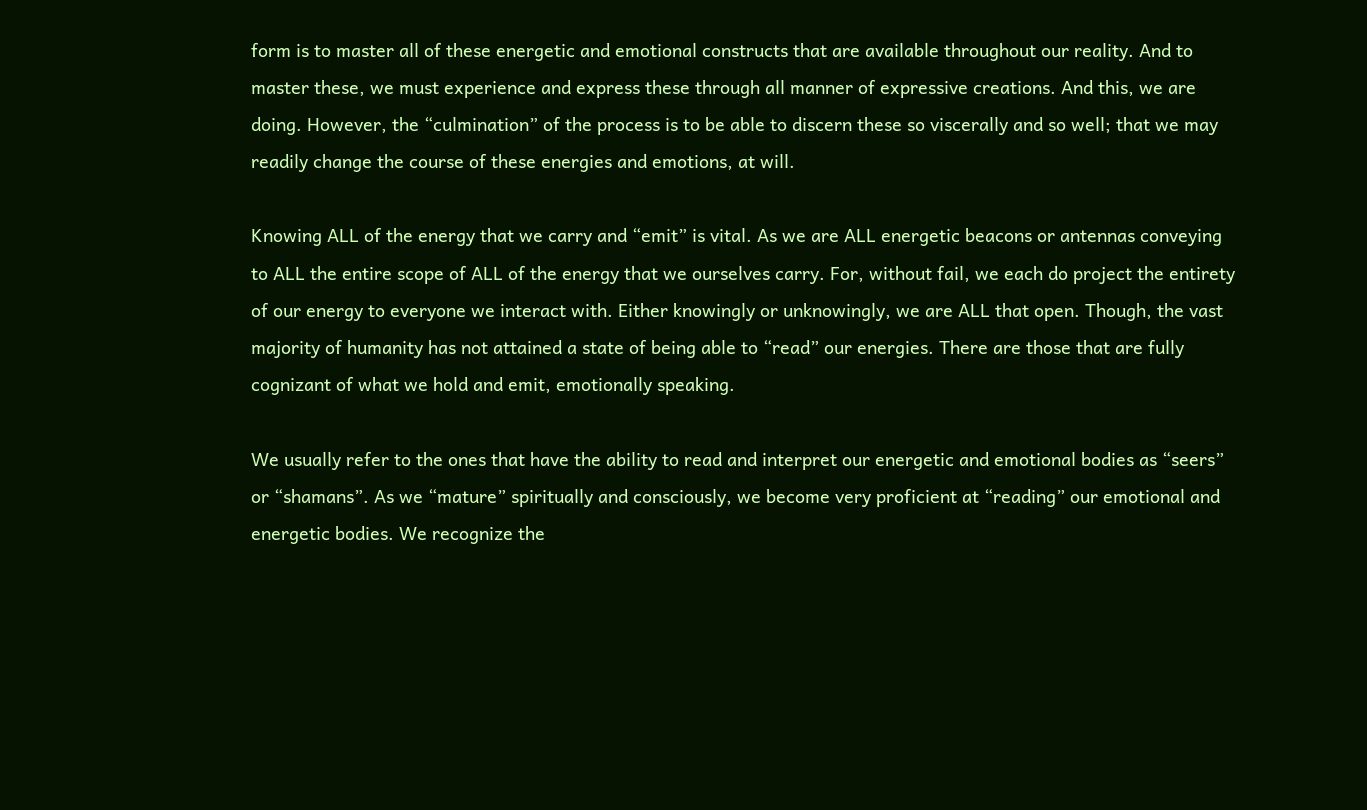form is to master all of these energetic and emotional constructs that are available throughout our reality. And to master these, we must experience and express these through all manner of expressive creations. And this, we are doing. However, the “culmination” of the process is to be able to discern these so viscerally and so well; that we may readily change the course of these energies and emotions, at will.

Knowing ALL of the energy that we carry and “emit” is vital. As we are ALL energetic beacons or antennas conveying to ALL the entire scope of ALL of the energy that we ourselves carry. For, without fail, we each do project the entirety of our energy to everyone we interact with. Either knowingly or unknowingly, we are ALL that open. Though, the vast majority of humanity has not attained a state of being able to “read” our energies. There are those that are fully cognizant of what we hold and emit, emotionally speaking.

We usually refer to the ones that have the ability to read and interpret our energetic and emotional bodies as “seers” or “shamans”. As we “mature” spiritually and consciously, we become very proficient at “reading” our emotional and energetic bodies. We recognize the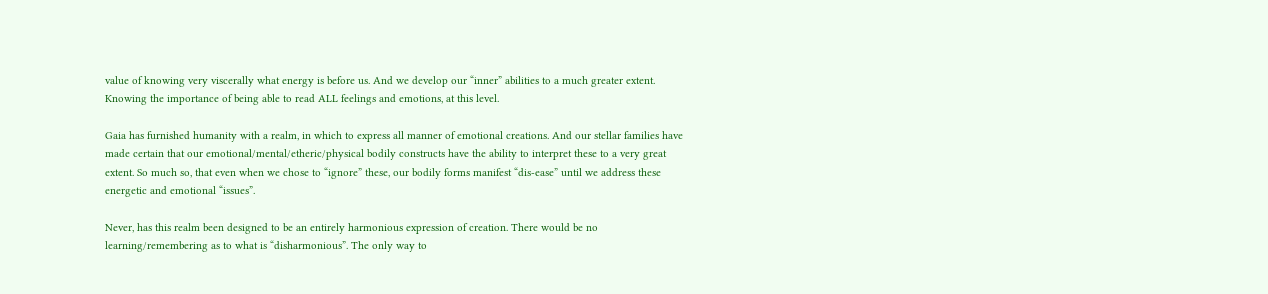value of knowing very viscerally what energy is before us. And we develop our “inner” abilities to a much greater extent. Knowing the importance of being able to read ALL feelings and emotions, at this level.

Gaia has furnished humanity with a realm, in which to express all manner of emotional creations. And our stellar families have made certain that our emotional/mental/etheric/physical bodily constructs have the ability to interpret these to a very great extent. So much so, that even when we chose to “ignore” these, our bodily forms manifest “dis-ease” until we address these energetic and emotional “issues”.

Never, has this realm been designed to be an entirely harmonious expression of creation. There would be no learning/remembering as to what is “disharmonious”. The only way to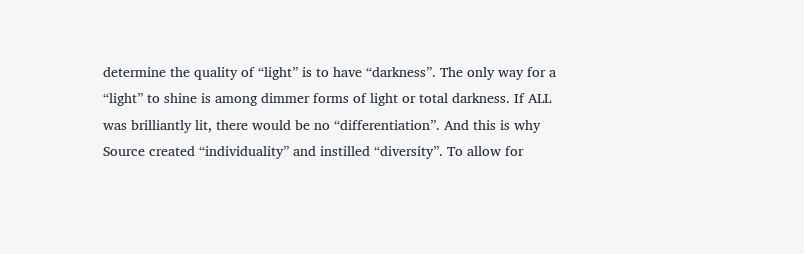determine the quality of “light” is to have “darkness”. The only way for a “light” to shine is among dimmer forms of light or total darkness. If ALL was brilliantly lit, there would be no “differentiation”. And this is why Source created “individuality” and instilled “diversity”. To allow for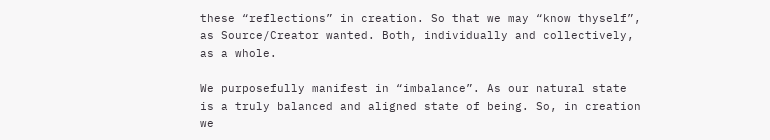these “reflections” in creation. So that we may “know thyself”, as Source/Creator wanted. Both, individually and collectively, as a whole.

We purposefully manifest in “imbalance”. As our natural state is a truly balanced and aligned state of being. So, in creation we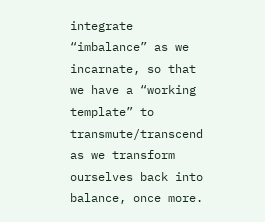integrate “imbalance” as we incarnate, so that we have a “working template” to transmute/transcend as we transform ourselves back into balance, once more.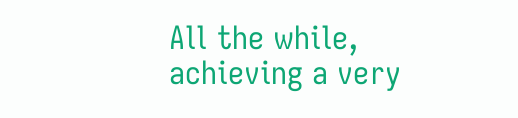All the while, achieving a very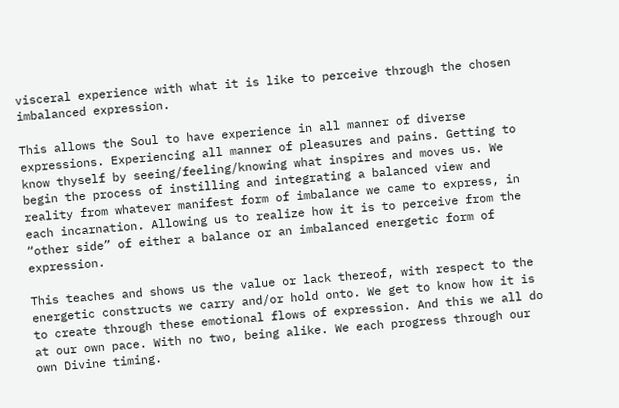visceral experience with what it is like to perceive through the chosen imbalanced expression.

This allows the Soul to have experience in all manner of diverse expressions. Experiencing all manner of pleasures and pains. Getting to know thyself by seeing/feeling/knowing what inspires and moves us. We begin the process of instilling and integrating a balanced view and reality from whatever manifest form of imbalance we came to express, in each incarnation. Allowing us to realize how it is to perceive from the “other side” of either a balance or an imbalanced energetic form of expression.

This teaches and shows us the value or lack thereof, with respect to the energetic constructs we carry and/or hold onto. We get to know how it is to create through these emotional flows of expression. And this we all do at our own pace. With no two, being alike. We each progress through our own Divine timing.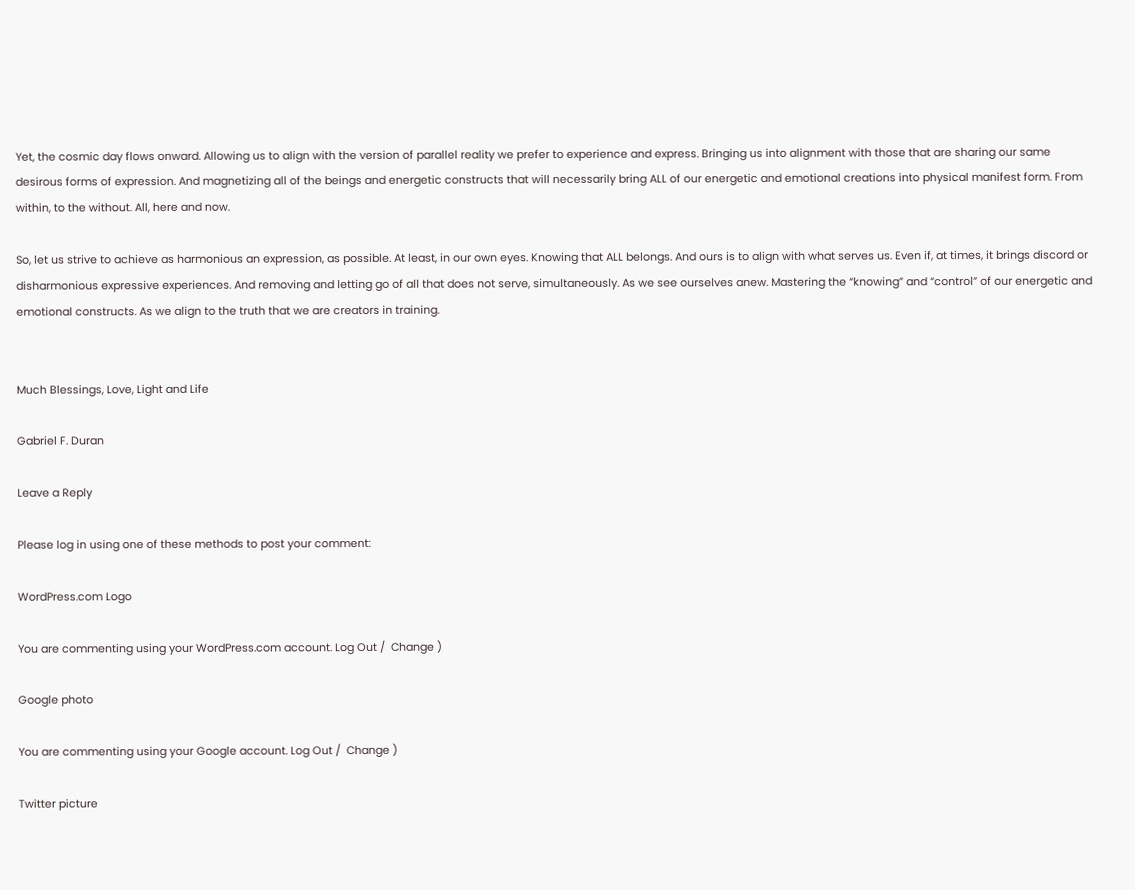Yet, the cosmic day flows onward. Allowing us to align with the version of parallel reality we prefer to experience and express. Bringing us into alignment with those that are sharing our same desirous forms of expression. And magnetizing all of the beings and energetic constructs that will necessarily bring ALL of our energetic and emotional creations into physical manifest form. From within, to the without. All, here and now.

So, let us strive to achieve as harmonious an expression, as possible. At least, in our own eyes. Knowing that ALL belongs. And ours is to align with what serves us. Even if, at times, it brings discord or disharmonious expressive experiences. And removing and letting go of all that does not serve, simultaneously. As we see ourselves anew. Mastering the “knowing” and “control” of our energetic and emotional constructs. As we align to the truth that we are creators in training.


Much Blessings, Love, Light and Life

Gabriel F. Duran

Leave a Reply

Please log in using one of these methods to post your comment:

WordPress.com Logo

You are commenting using your WordPress.com account. Log Out /  Change )

Google photo

You are commenting using your Google account. Log Out /  Change )

Twitter picture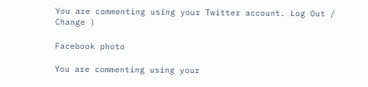You are commenting using your Twitter account. Log Out /  Change )

Facebook photo

You are commenting using your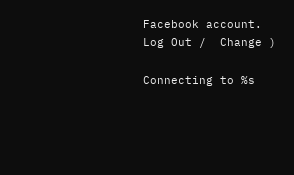Facebook account. Log Out /  Change )

Connecting to %s